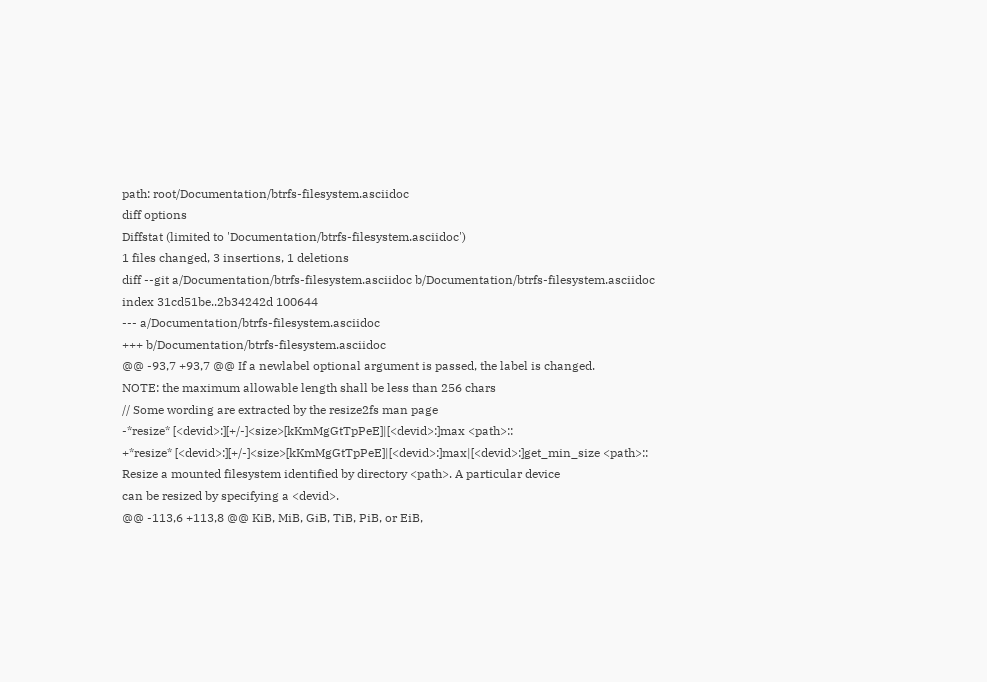path: root/Documentation/btrfs-filesystem.asciidoc
diff options
Diffstat (limited to 'Documentation/btrfs-filesystem.asciidoc')
1 files changed, 3 insertions, 1 deletions
diff --git a/Documentation/btrfs-filesystem.asciidoc b/Documentation/btrfs-filesystem.asciidoc
index 31cd51be..2b34242d 100644
--- a/Documentation/btrfs-filesystem.asciidoc
+++ b/Documentation/btrfs-filesystem.asciidoc
@@ -93,7 +93,7 @@ If a newlabel optional argument is passed, the label is changed.
NOTE: the maximum allowable length shall be less than 256 chars
// Some wording are extracted by the resize2fs man page
-*resize* [<devid>:][+/-]<size>[kKmMgGtTpPeE]|[<devid>:]max <path>::
+*resize* [<devid>:][+/-]<size>[kKmMgGtTpPeE]|[<devid>:]max|[<devid>:]get_min_size <path>::
Resize a mounted filesystem identified by directory <path>. A particular device
can be resized by specifying a <devid>.
@@ -113,6 +113,8 @@ KiB, MiB, GiB, TiB, PiB, or EiB,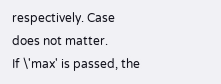respectively. Case does not matter.
If \'max' is passed, the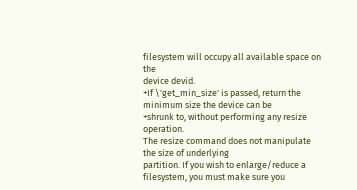filesystem will occupy all available space on the
device devid.
+If \'get_min_size' is passed, return the minimum size the device can be
+shrunk to, without performing any resize operation.
The resize command does not manipulate the size of underlying
partition. If you wish to enlarge/reduce a filesystem, you must make sure you